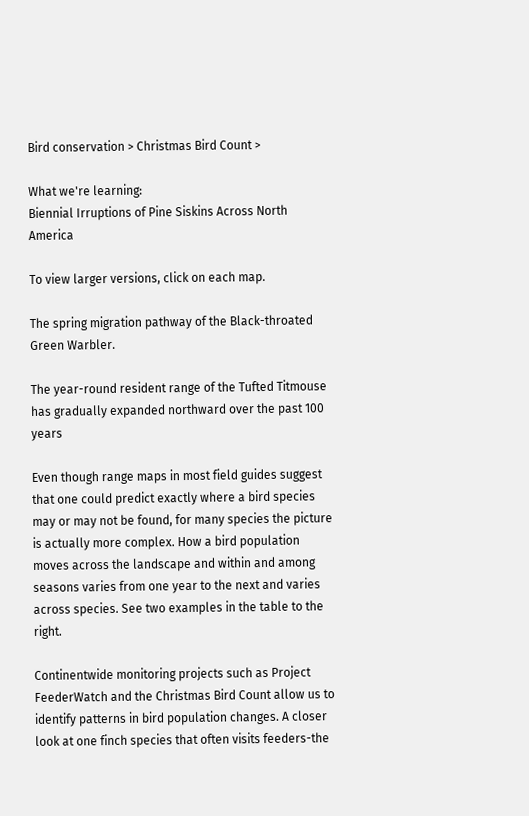Bird conservation > Christmas Bird Count >

What we're learning:
Biennial Irruptions of Pine Siskins Across North America

To view larger versions, click on each map.

The spring migration pathway of the Black-throated Green Warbler.

The year-round resident range of the Tufted Titmouse has gradually expanded northward over the past 100 years

Even though range maps in most field guides suggest that one could predict exactly where a bird species may or may not be found, for many species the picture is actually more complex. How a bird population moves across the landscape and within and among seasons varies from one year to the next and varies across species. See two examples in the table to the right.

Continentwide monitoring projects such as Project FeederWatch and the Christmas Bird Count allow us to identify patterns in bird population changes. A closer look at one finch species that often visits feeders-the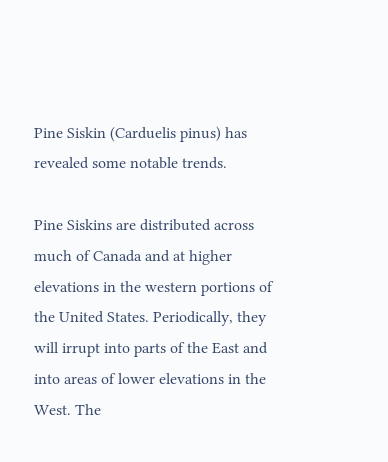Pine Siskin (Carduelis pinus) has revealed some notable trends.

Pine Siskins are distributed across much of Canada and at higher elevations in the western portions of the United States. Periodically, they will irrupt into parts of the East and into areas of lower elevations in the West. The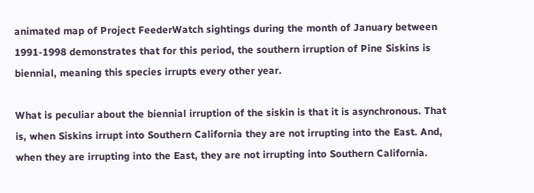animated map of Project FeederWatch sightings during the month of January between 1991-1998 demonstrates that for this period, the southern irruption of Pine Siskins is biennial, meaning this species irrupts every other year.

What is peculiar about the biennial irruption of the siskin is that it is asynchronous. That is, when Siskins irrupt into Southern California they are not irrupting into the East. And, when they are irrupting into the East, they are not irrupting into Southern California.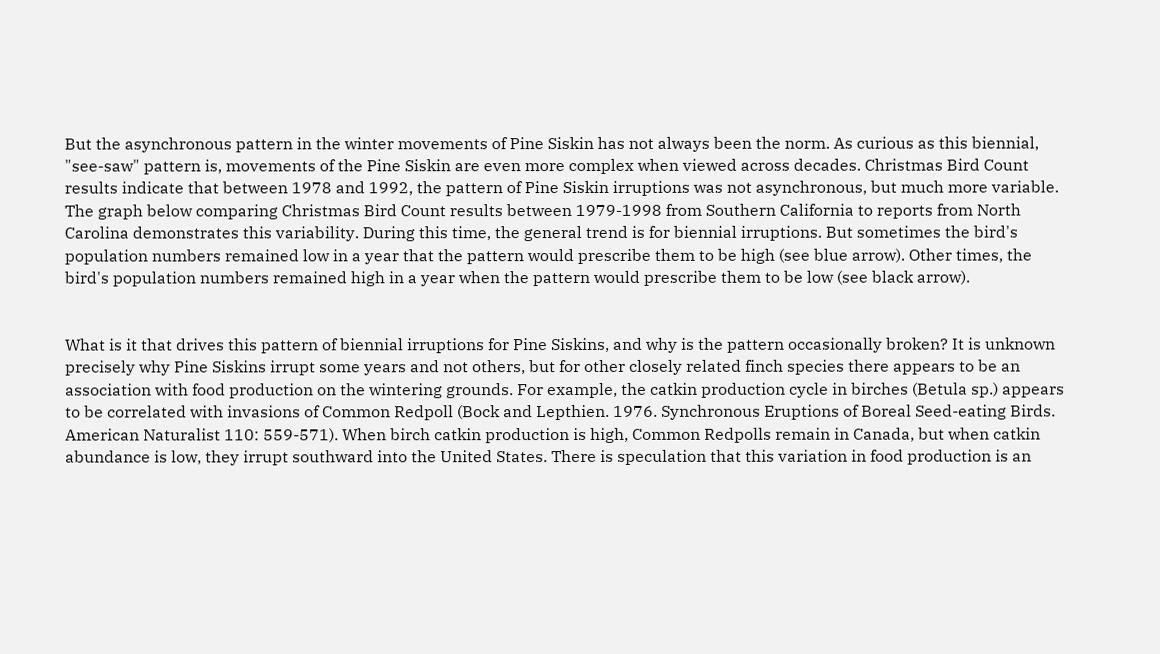But the asynchronous pattern in the winter movements of Pine Siskin has not always been the norm. As curious as this biennial, "see-saw" pattern is, movements of the Pine Siskin are even more complex when viewed across decades. Christmas Bird Count results indicate that between 1978 and 1992, the pattern of Pine Siskin irruptions was not asynchronous, but much more variable. The graph below comparing Christmas Bird Count results between 1979-1998 from Southern California to reports from North Carolina demonstrates this variability. During this time, the general trend is for biennial irruptions. But sometimes the bird's population numbers remained low in a year that the pattern would prescribe them to be high (see blue arrow). Other times, the bird's population numbers remained high in a year when the pattern would prescribe them to be low (see black arrow).


What is it that drives this pattern of biennial irruptions for Pine Siskins, and why is the pattern occasionally broken? It is unknown precisely why Pine Siskins irrupt some years and not others, but for other closely related finch species there appears to be an association with food production on the wintering grounds. For example, the catkin production cycle in birches (Betula sp.) appears to be correlated with invasions of Common Redpoll (Bock and Lepthien. 1976. Synchronous Eruptions of Boreal Seed-eating Birds. American Naturalist 110: 559-571). When birch catkin production is high, Common Redpolls remain in Canada, but when catkin abundance is low, they irrupt southward into the United States. There is speculation that this variation in food production is an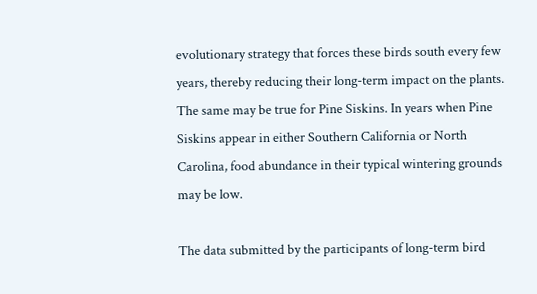evolutionary strategy that forces these birds south every few years, thereby reducing their long-term impact on the plants. The same may be true for Pine Siskins. In years when Pine Siskins appear in either Southern California or North Carolina, food abundance in their typical wintering grounds may be low.

The data submitted by the participants of long-term bird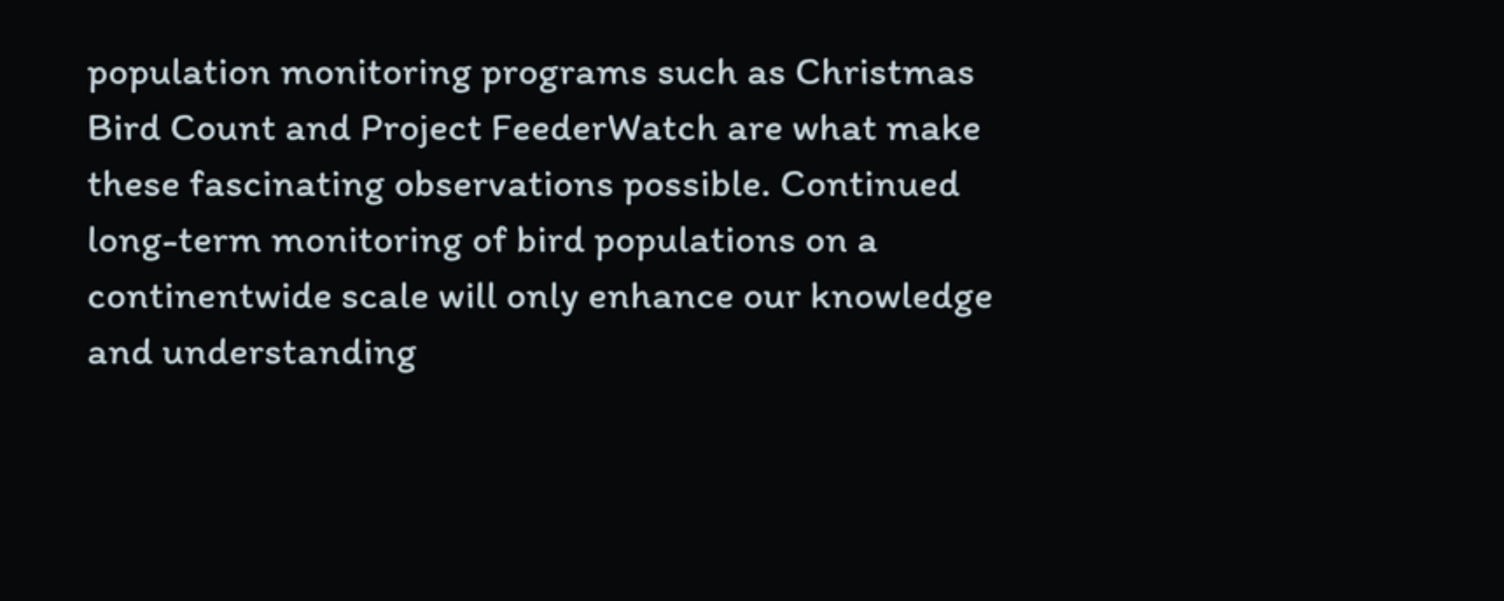population monitoring programs such as Christmas Bird Count and Project FeederWatch are what make these fascinating observations possible. Continued long-term monitoring of bird populations on a continentwide scale will only enhance our knowledge and understanding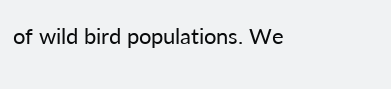of wild bird populations. We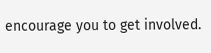encourage you to get involved.